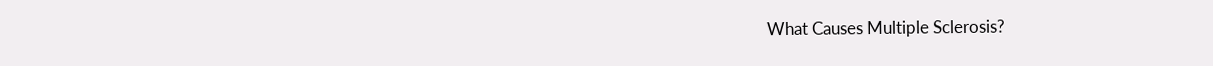What Causes Multiple Sclerosis?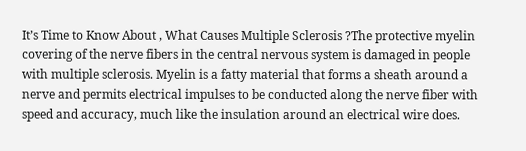It’s Time to Know About , What Causes Multiple Sclerosis ?The protective myelin covering of the nerve fibers in the central nervous system is damaged in people with multiple sclerosis. Myelin is a fatty material that forms a sheath around a nerve and permits electrical impulses to be conducted along the nerve fiber with speed and accuracy, much like the insulation around an electrical wire does.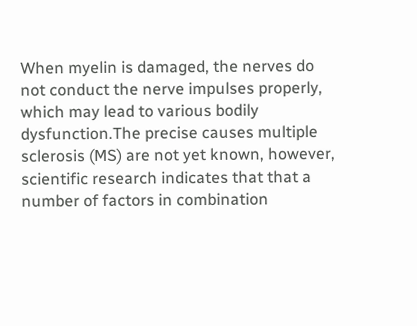When myelin is damaged, the nerves do not conduct the nerve impulses properly, which may lead to various bodily dysfunction.The precise causes multiple sclerosis (MS) are not yet known, however, scientific research indicates that that a number of factors in combination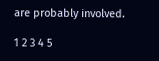are probably involved.

1 2 3 4 5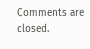Comments are closed.